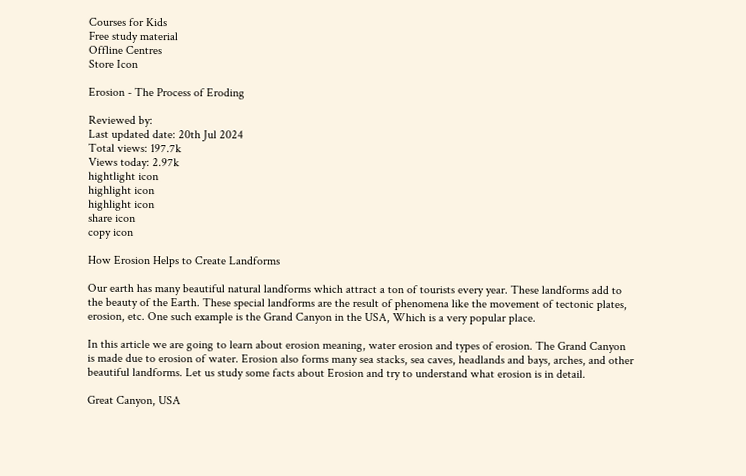Courses for Kids
Free study material
Offline Centres
Store Icon

Erosion - The Process of Eroding

Reviewed by:
Last updated date: 20th Jul 2024
Total views: 197.7k
Views today: 2.97k
hightlight icon
highlight icon
highlight icon
share icon
copy icon

How Erosion Helps to Create Landforms

Our earth has many beautiful natural landforms which attract a ton of tourists every year. These landforms add to the beauty of the Earth. These special landforms are the result of phenomena like the movement of tectonic plates, erosion, etc. One such example is the Grand Canyon in the USA, Which is a very popular place.

In this article we are going to learn about erosion meaning, water erosion and types of erosion. The Grand Canyon is made due to erosion of water. Erosion also forms many sea stacks, sea caves, headlands and bays, arches, and other beautiful landforms. Let us study some facts about Erosion and try to understand what erosion is in detail.

Great Canyon, USA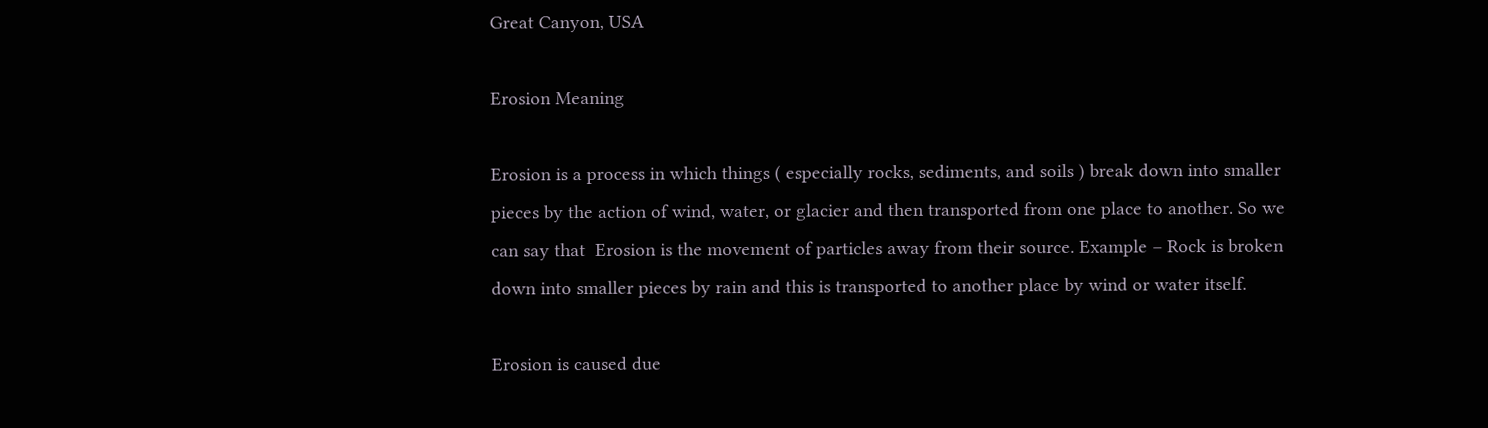Great Canyon, USA

Erosion Meaning

Erosion is a process in which things ( especially rocks, sediments, and soils ) break down into smaller pieces by the action of wind, water, or glacier and then transported from one place to another. So we can say that  Erosion is the movement of particles away from their source. Example – Rock is broken down into smaller pieces by rain and this is transported to another place by wind or water itself.

Erosion is caused due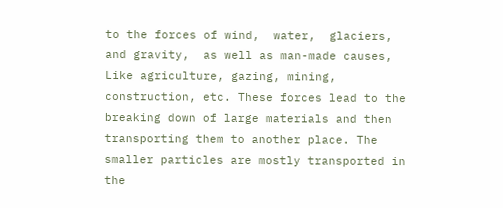to the forces of wind,  water,  glaciers, and gravity,  as well as man-made causes, Like agriculture, gazing, mining, construction, etc. These forces lead to the breaking down of large materials and then transporting them to another place. The smaller particles are mostly transported in the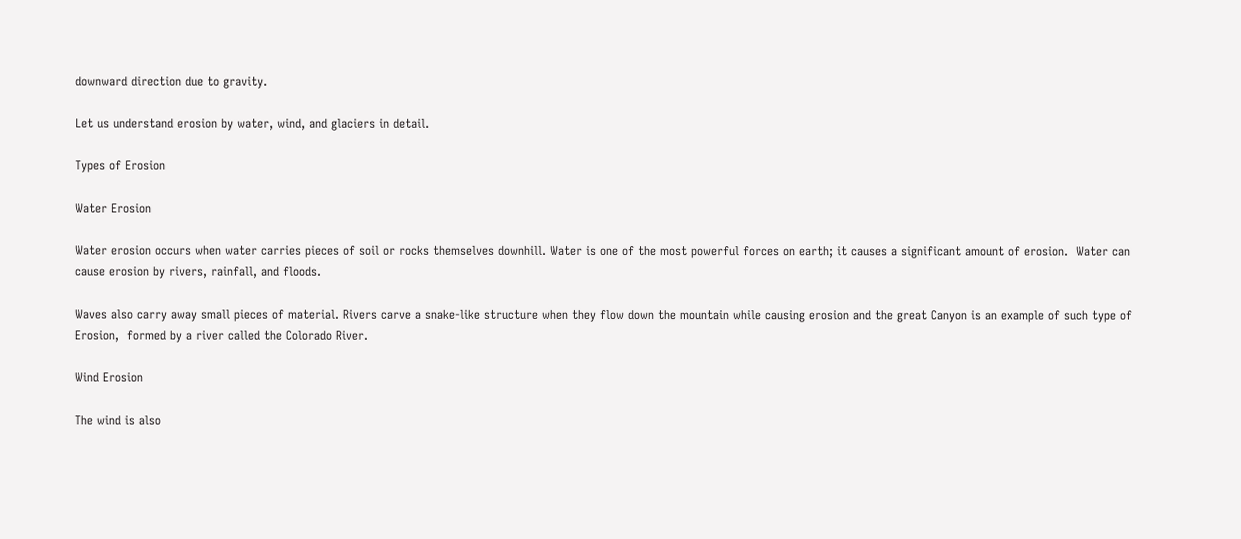downward direction due to gravity.

Let us understand erosion by water, wind, and glaciers in detail.

Types of Erosion

Water Erosion

Water erosion occurs when water carries pieces of soil or rocks themselves downhill. Water is one of the most powerful forces on earth; it causes a significant amount of erosion.  Water can cause erosion by rivers, rainfall, and floods.

Waves also carry away small pieces of material. Rivers carve a snake-like structure when they flow down the mountain while causing erosion and the great Canyon is an example of such type of Erosion,  formed by a river called the Colorado River.

Wind Erosion

The wind is also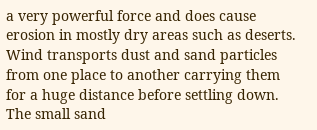a very powerful force and does cause erosion in mostly dry areas such as deserts. Wind transports dust and sand particles from one place to another carrying them for a huge distance before settling down. The small sand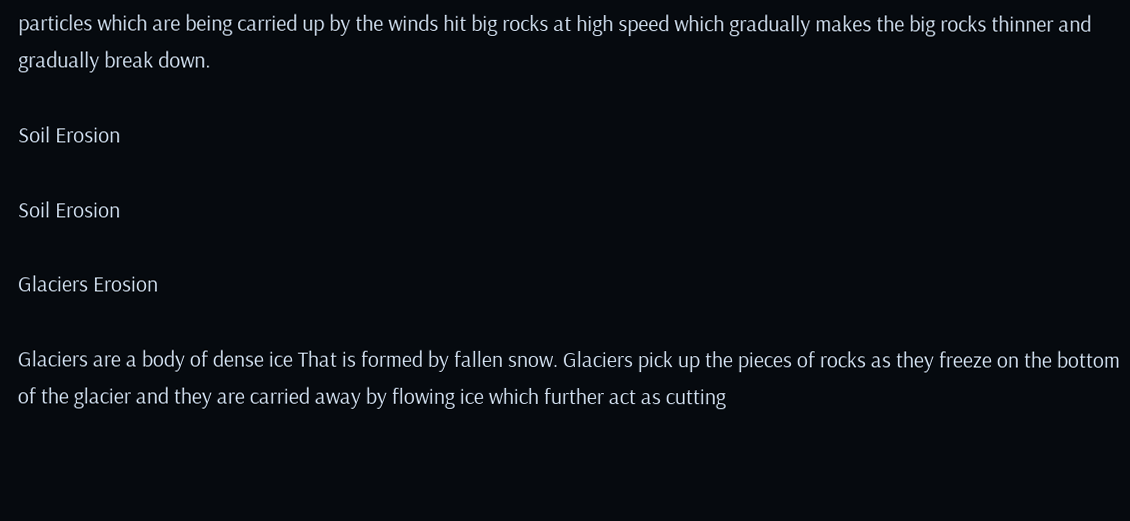particles which are being carried up by the winds hit big rocks at high speed which gradually makes the big rocks thinner and gradually break down.

Soil Erosion

Soil Erosion

Glaciers Erosion

Glaciers are a body of dense ice That is formed by fallen snow. Glaciers pick up the pieces of rocks as they freeze on the bottom of the glacier and they are carried away by flowing ice which further act as cutting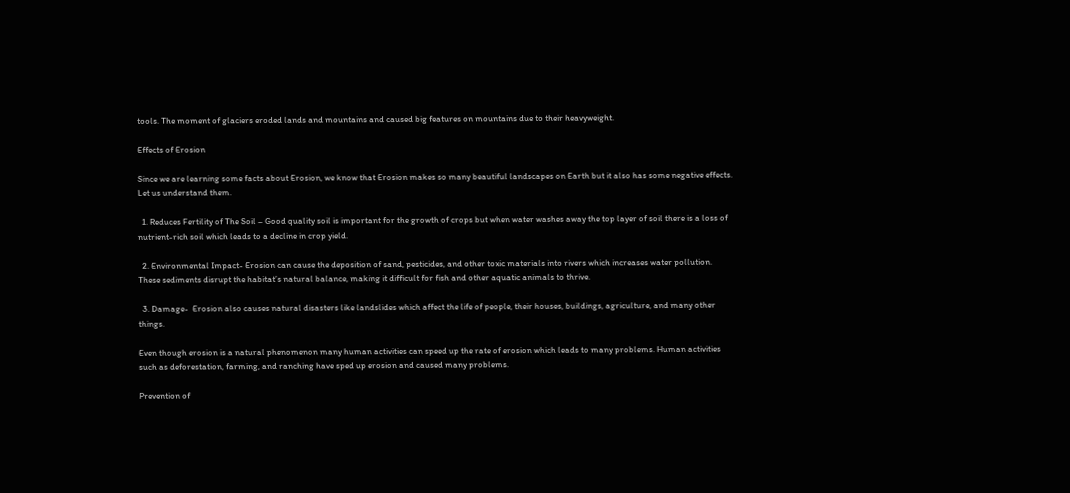tools. The moment of glaciers eroded lands and mountains and caused big features on mountains due to their heavyweight.

Effects of Erosion

Since we are learning some facts about Erosion, we know that Erosion makes so many beautiful landscapes on Earth but it also has some negative effects. Let us understand them.

  1. Reduces Fertility of The Soil – Good quality soil is important for the growth of crops but when water washes away the top layer of soil there is a loss of nutrient-rich soil which leads to a decline in crop yield.

  2. Environmental Impact- Erosion can cause the deposition of sand, pesticides, and other toxic materials into rivers which increases water pollution. These sediments disrupt the habitat’s natural balance, making it difficult for fish and other aquatic animals to thrive.

  3. Damage-  Erosion also causes natural disasters like landslides which affect the life of people, their houses, buildings, agriculture, and many other things.

Even though erosion is a natural phenomenon many human activities can speed up the rate of erosion which leads to many problems. Human activities such as deforestation, farming, and ranching have sped up erosion and caused many problems.

Prevention of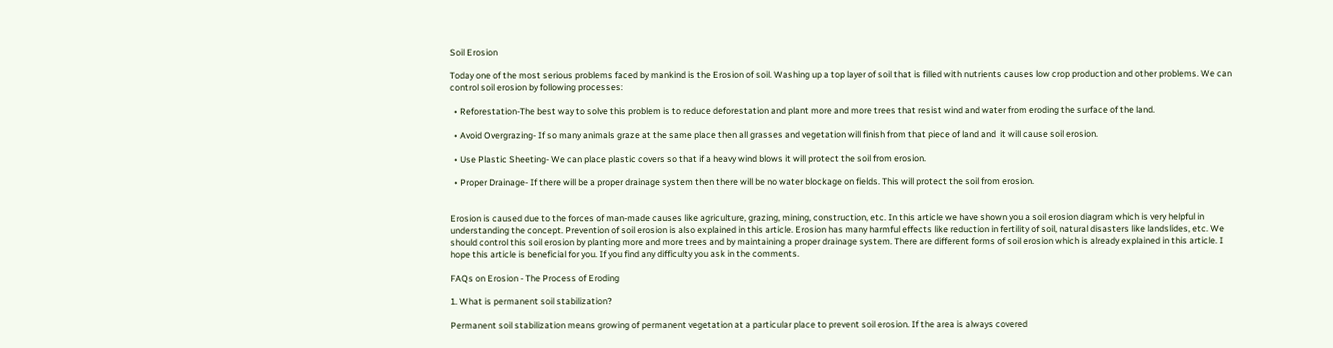Soil Erosion

Today one of the most serious problems faced by mankind is the Erosion of soil. Washing up a top layer of soil that is filled with nutrients causes low crop production and other problems. We can control soil erosion by following processes:

  • Reforestation-The best way to solve this problem is to reduce deforestation and plant more and more trees that resist wind and water from eroding the surface of the land.

  • Avoid Overgrazing- If so many animals graze at the same place then all grasses and vegetation will finish from that piece of land and  it will cause soil erosion.

  • Use Plastic Sheeting- We can place plastic covers so that if a heavy wind blows it will protect the soil from erosion.

  • Proper Drainage- If there will be a proper drainage system then there will be no water blockage on fields. This will protect the soil from erosion.


Erosion is caused due to the forces of man-made causes like agriculture, grazing, mining, construction, etc. In this article we have shown you a soil erosion diagram which is very helpful in understanding the concept. Prevention of soil erosion is also explained in this article. Erosion has many harmful effects like reduction in fertility of soil, natural disasters like landslides, etc. We should control this soil erosion by planting more and more trees and by maintaining a proper drainage system. There are different forms of soil erosion which is already explained in this article. I hope this article is beneficial for you. If you find any difficulty you ask in the comments.

FAQs on Erosion - The Process of Eroding

1. What is permanent soil stabilization?

Permanent soil stabilization means growing of permanent vegetation at a particular place to prevent soil erosion. If the area is always covered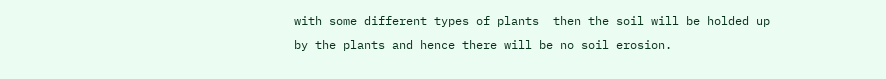with some different types of plants  then the soil will be holded up by the plants and hence there will be no soil erosion.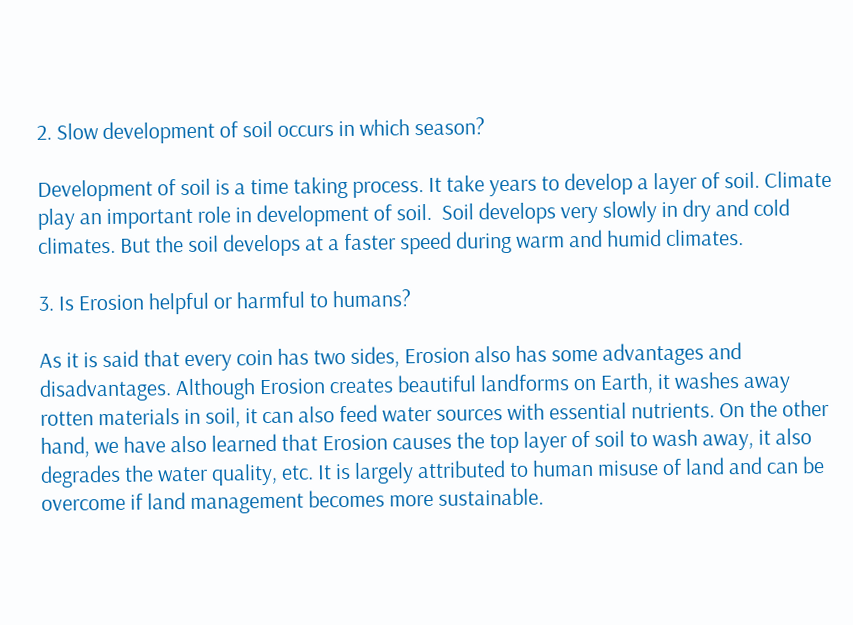2. Slow development of soil occurs in which season?

Development of soil is a time taking process. It take years to develop a layer of soil. Climate play an important role in development of soil.  Soil develops very slowly in dry and cold climates. But the soil develops at a faster speed during warm and humid climates.

3. Is Erosion helpful or harmful to humans?

As it is said that every coin has two sides, Erosion also has some advantages and disadvantages. Although Erosion creates beautiful landforms on Earth, it washes away rotten materials in soil, it can also feed water sources with essential nutrients. On the other hand, we have also learned that Erosion causes the top layer of soil to wash away, it also degrades the water quality, etc. It is largely attributed to human misuse of land and can be overcome if land management becomes more sustainable.